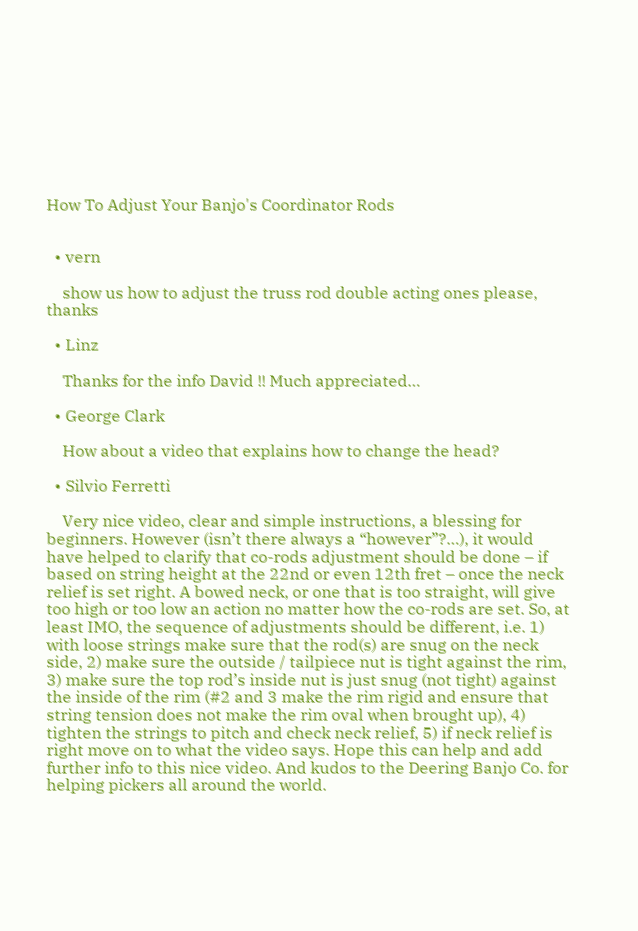How To Adjust Your Banjo's Coordinator Rods


  • vern

    show us how to adjust the truss rod double acting ones please, thanks

  • Linz

    Thanks for the info David !! Much appreciated…

  • George Clark

    How about a video that explains how to change the head?

  • Silvio Ferretti

    Very nice video, clear and simple instructions, a blessing for beginners. However (isn’t there always a “however”?…), it would have helped to clarify that co-rods adjustment should be done – if based on string height at the 22nd or even 12th fret – once the neck relief is set right. A bowed neck, or one that is too straight, will give too high or too low an action no matter how the co-rods are set. So, at least IMO, the sequence of adjustments should be different, i.e. 1) with loose strings make sure that the rod(s) are snug on the neck side, 2) make sure the outside / tailpiece nut is tight against the rim, 3) make sure the top rod’s inside nut is just snug (not tight) against the inside of the rim (#2 and 3 make the rim rigid and ensure that string tension does not make the rim oval when brought up), 4) tighten the strings to pitch and check neck relief, 5) if neck relief is right move on to what the video says. Hope this can help and add further info to this nice video. And kudos to the Deering Banjo Co. for helping pickers all around the world.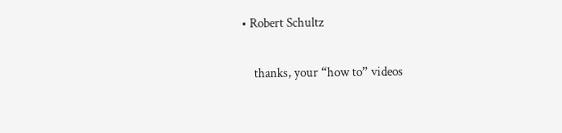• Robert Schultz

    thanks, your “how to” videos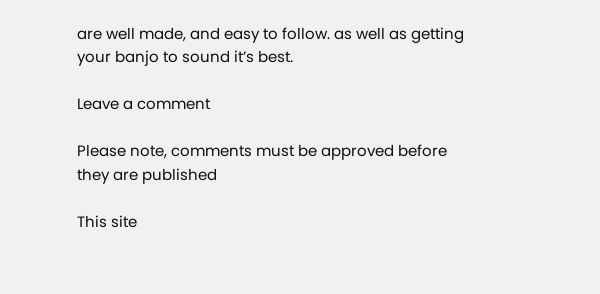are well made, and easy to follow. as well as getting your banjo to sound it’s best.

Leave a comment

Please note, comments must be approved before they are published

This site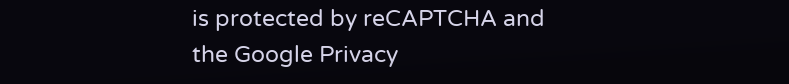is protected by reCAPTCHA and the Google Privacy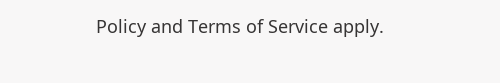Policy and Terms of Service apply.